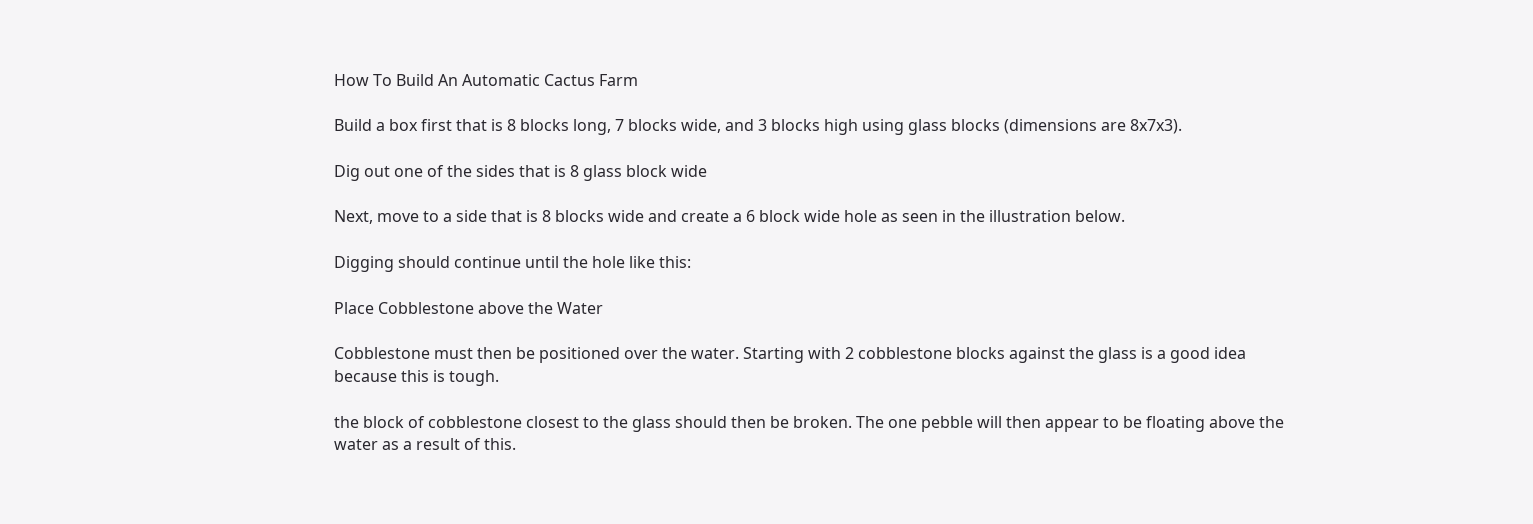How To Build An Automatic Cactus Farm

Build a box first that is 8 blocks long, 7 blocks wide, and 3 blocks high using glass blocks (dimensions are 8x7x3).

Dig out one of the sides that is 8 glass block wide

Next, move to a side that is 8 blocks wide and create a 6 block wide hole as seen in the illustration below.

Digging should continue until the hole like this:

Place Cobblestone above the Water

Cobblestone must then be positioned over the water. Starting with 2 cobblestone blocks against the glass is a good idea because this is tough.

the block of cobblestone closest to the glass should then be broken. The one pebble will then appear to be floating above the water as a result of this.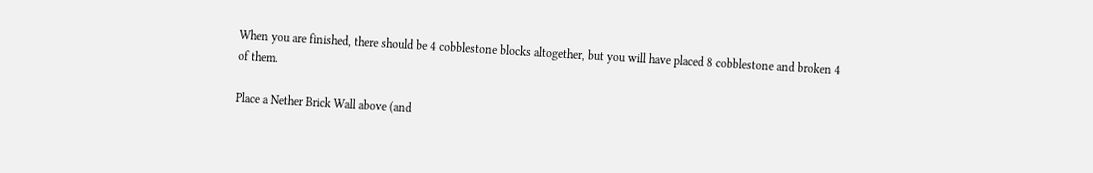When you are finished, there should be 4 cobblestone blocks altogether, but you will have placed 8 cobblestone and broken 4 of them.

Place a Nether Brick Wall above (and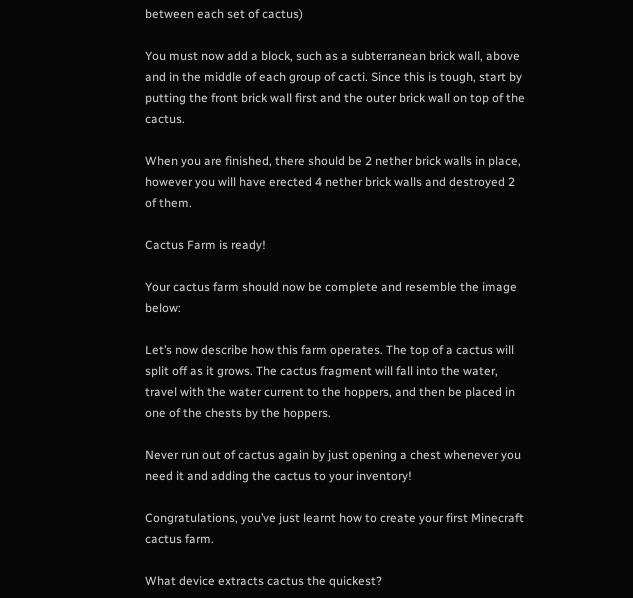between each set of cactus)

You must now add a block, such as a subterranean brick wall, above and in the middle of each group of cacti. Since this is tough, start by putting the front brick wall first and the outer brick wall on top of the cactus.

When you are finished, there should be 2 nether brick walls in place, however you will have erected 4 nether brick walls and destroyed 2 of them.

Cactus Farm is ready!

Your cactus farm should now be complete and resemble the image below:

Let’s now describe how this farm operates. The top of a cactus will split off as it grows. The cactus fragment will fall into the water, travel with the water current to the hoppers, and then be placed in one of the chests by the hoppers.

Never run out of cactus again by just opening a chest whenever you need it and adding the cactus to your inventory!

Congratulations, you’ve just learnt how to create your first Minecraft cactus farm.

What device extracts cactus the quickest?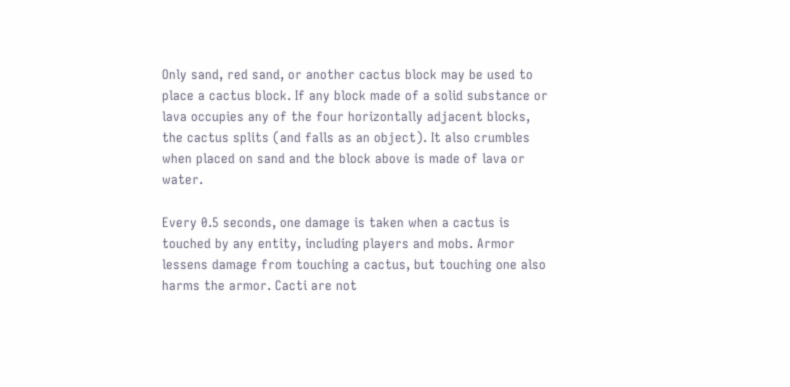Only sand, red sand, or another cactus block may be used to place a cactus block. If any block made of a solid substance or lava occupies any of the four horizontally adjacent blocks, the cactus splits (and falls as an object). It also crumbles when placed on sand and the block above is made of lava or water.

Every 0.5 seconds, one damage is taken when a cactus is touched by any entity, including players and mobs. Armor lessens damage from touching a cactus, but touching one also harms the armor. Cacti are not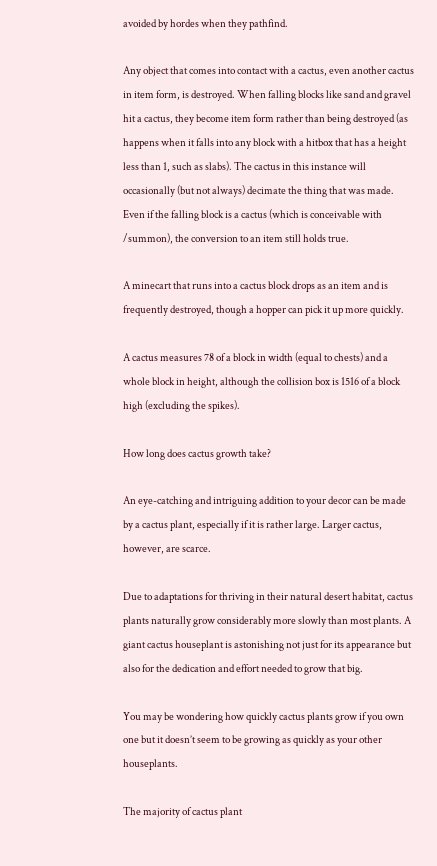avoided by hordes when they pathfind.

Any object that comes into contact with a cactus, even another cactus in item form, is destroyed. When falling blocks like sand and gravel hit a cactus, they become item form rather than being destroyed (as happens when it falls into any block with a hitbox that has a height less than 1, such as slabs). The cactus in this instance will occasionally (but not always) decimate the thing that was made. Even if the falling block is a cactus (which is conceivable with /summon), the conversion to an item still holds true.

A minecart that runs into a cactus block drops as an item and is frequently destroyed, though a hopper can pick it up more quickly.

A cactus measures 78 of a block in width (equal to chests) and a whole block in height, although the collision box is 1516 of a block high (excluding the spikes).

How long does cactus growth take?

An eye-catching and intriguing addition to your decor can be made by a cactus plant, especially if it is rather large. Larger cactus, however, are scarce.

Due to adaptations for thriving in their natural desert habitat, cactus plants naturally grow considerably more slowly than most plants. A giant cactus houseplant is astonishing not just for its appearance but also for the dedication and effort needed to grow that big.

You may be wondering how quickly cactus plants grow if you own one but it doesn’t seem to be growing as quickly as your other houseplants.

The majority of cactus plant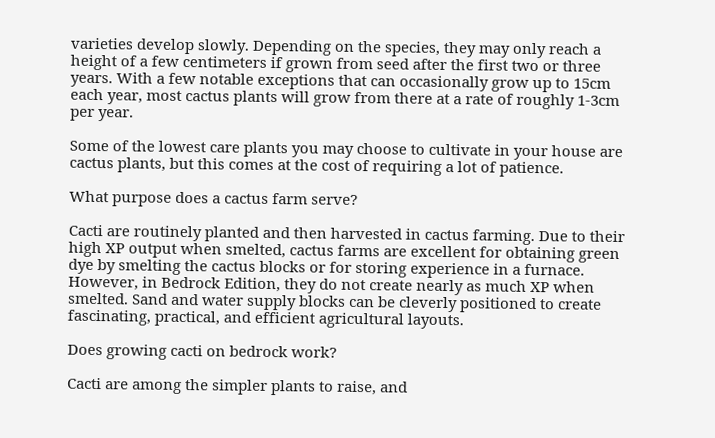varieties develop slowly. Depending on the species, they may only reach a height of a few centimeters if grown from seed after the first two or three years. With a few notable exceptions that can occasionally grow up to 15cm each year, most cactus plants will grow from there at a rate of roughly 1-3cm per year.

Some of the lowest care plants you may choose to cultivate in your house are cactus plants, but this comes at the cost of requiring a lot of patience.

What purpose does a cactus farm serve?

Cacti are routinely planted and then harvested in cactus farming. Due to their high XP output when smelted, cactus farms are excellent for obtaining green dye by smelting the cactus blocks or for storing experience in a furnace. However, in Bedrock Edition, they do not create nearly as much XP when smelted. Sand and water supply blocks can be cleverly positioned to create fascinating, practical, and efficient agricultural layouts.

Does growing cacti on bedrock work?

Cacti are among the simpler plants to raise, and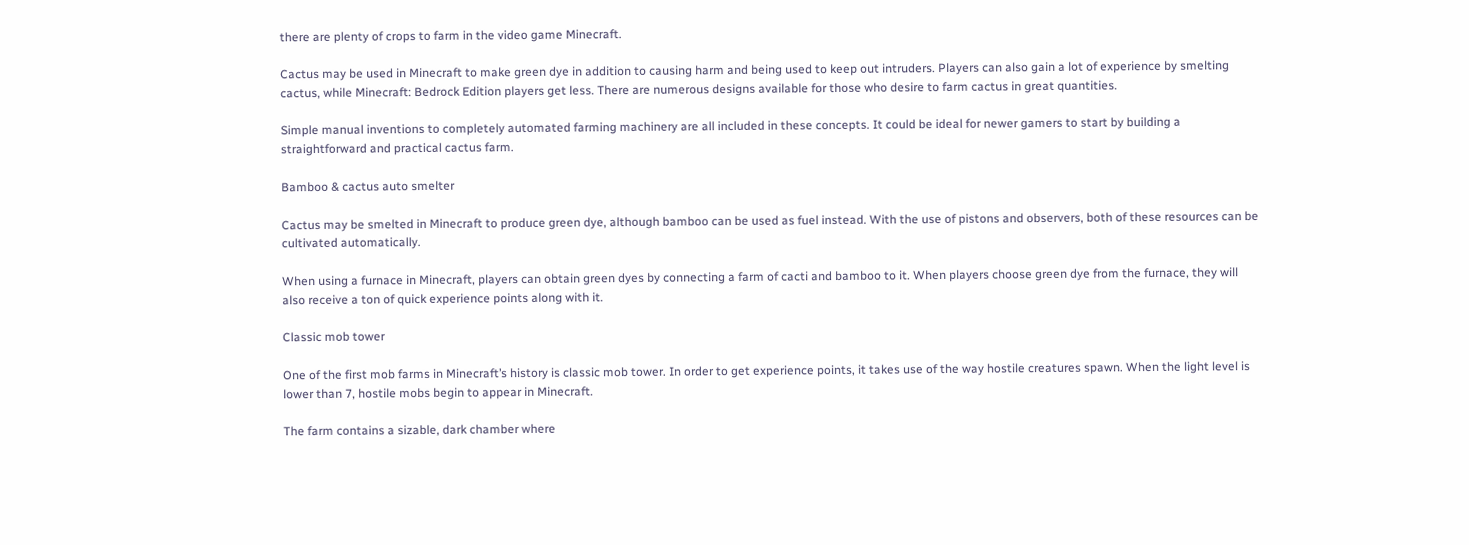there are plenty of crops to farm in the video game Minecraft.

Cactus may be used in Minecraft to make green dye in addition to causing harm and being used to keep out intruders. Players can also gain a lot of experience by smelting cactus, while Minecraft: Bedrock Edition players get less. There are numerous designs available for those who desire to farm cactus in great quantities.

Simple manual inventions to completely automated farming machinery are all included in these concepts. It could be ideal for newer gamers to start by building a straightforward and practical cactus farm.

Bamboo & cactus auto smelter

Cactus may be smelted in Minecraft to produce green dye, although bamboo can be used as fuel instead. With the use of pistons and observers, both of these resources can be cultivated automatically.

When using a furnace in Minecraft, players can obtain green dyes by connecting a farm of cacti and bamboo to it. When players choose green dye from the furnace, they will also receive a ton of quick experience points along with it.

Classic mob tower

One of the first mob farms in Minecraft’s history is classic mob tower. In order to get experience points, it takes use of the way hostile creatures spawn. When the light level is lower than 7, hostile mobs begin to appear in Minecraft.

The farm contains a sizable, dark chamber where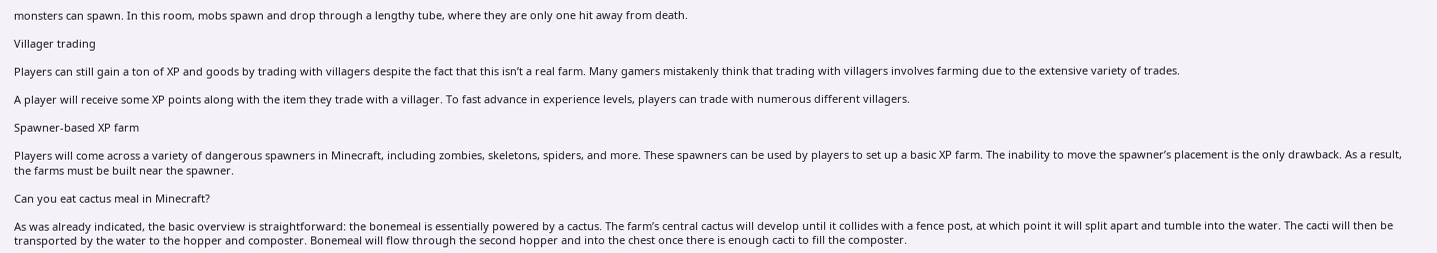monsters can spawn. In this room, mobs spawn and drop through a lengthy tube, where they are only one hit away from death.

Villager trading

Players can still gain a ton of XP and goods by trading with villagers despite the fact that this isn’t a real farm. Many gamers mistakenly think that trading with villagers involves farming due to the extensive variety of trades.

A player will receive some XP points along with the item they trade with a villager. To fast advance in experience levels, players can trade with numerous different villagers.

Spawner-based XP farm

Players will come across a variety of dangerous spawners in Minecraft, including zombies, skeletons, spiders, and more. These spawners can be used by players to set up a basic XP farm. The inability to move the spawner’s placement is the only drawback. As a result, the farms must be built near the spawner.

Can you eat cactus meal in Minecraft?

As was already indicated, the basic overview is straightforward: the bonemeal is essentially powered by a cactus. The farm’s central cactus will develop until it collides with a fence post, at which point it will split apart and tumble into the water. The cacti will then be transported by the water to the hopper and composter. Bonemeal will flow through the second hopper and into the chest once there is enough cacti to fill the composter.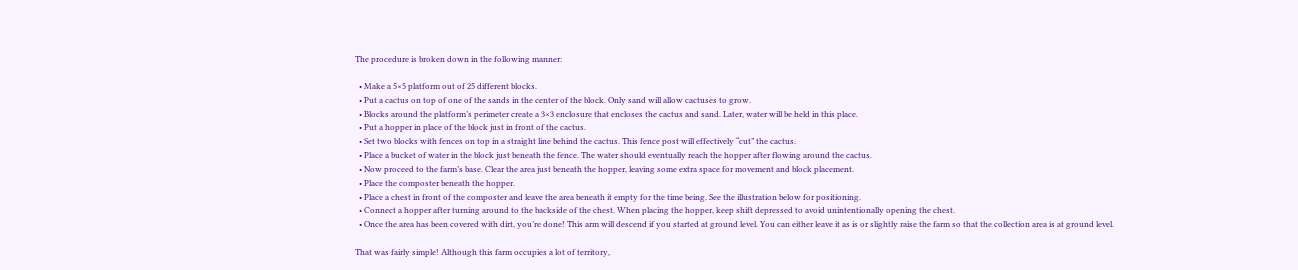The procedure is broken down in the following manner:

  • Make a 5×5 platform out of 25 different blocks.
  • Put a cactus on top of one of the sands in the center of the block. Only sand will allow cactuses to grow.
  • Blocks around the platform’s perimeter create a 3×3 enclosure that encloses the cactus and sand. Later, water will be held in this place.
  • Put a hopper in place of the block just in front of the cactus.
  • Set two blocks with fences on top in a straight line behind the cactus. This fence post will effectively “cut” the cactus.
  • Place a bucket of water in the block just beneath the fence. The water should eventually reach the hopper after flowing around the cactus.
  • Now proceed to the farm’s base. Clear the area just beneath the hopper, leaving some extra space for movement and block placement.
  • Place the composter beneath the hopper.
  • Place a chest in front of the composter and leave the area beneath it empty for the time being. See the illustration below for positioning.
  • Connect a hopper after turning around to the backside of the chest. When placing the hopper, keep shift depressed to avoid unintentionally opening the chest.
  • Once the area has been covered with dirt, you’re done! This arm will descend if you started at ground level. You can either leave it as is or slightly raise the farm so that the collection area is at ground level.

That was fairly simple! Although this farm occupies a lot of territory,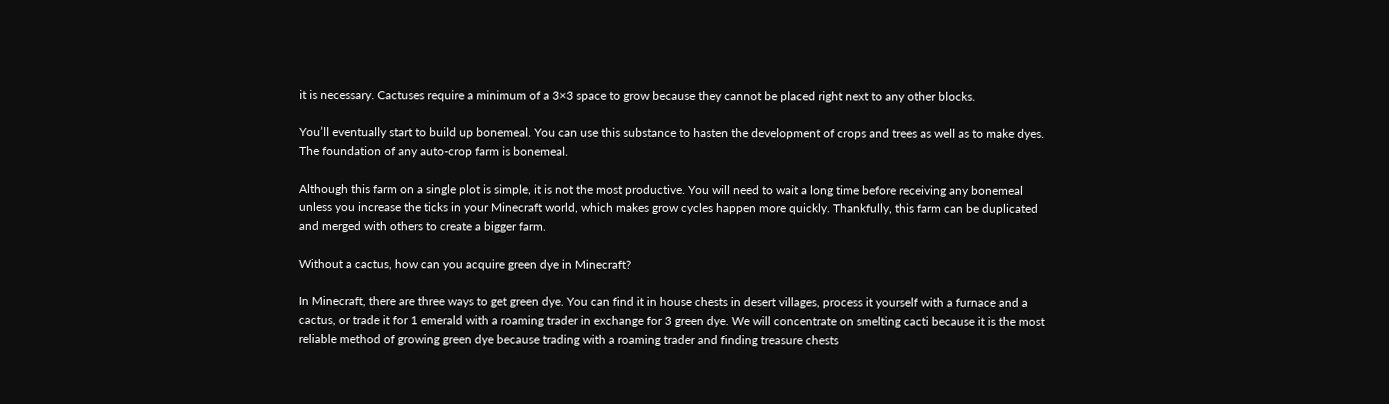it is necessary. Cactuses require a minimum of a 3×3 space to grow because they cannot be placed right next to any other blocks.

You’ll eventually start to build up bonemeal. You can use this substance to hasten the development of crops and trees as well as to make dyes. The foundation of any auto-crop farm is bonemeal.

Although this farm on a single plot is simple, it is not the most productive. You will need to wait a long time before receiving any bonemeal unless you increase the ticks in your Minecraft world, which makes grow cycles happen more quickly. Thankfully, this farm can be duplicated and merged with others to create a bigger farm.

Without a cactus, how can you acquire green dye in Minecraft?

In Minecraft, there are three ways to get green dye. You can find it in house chests in desert villages, process it yourself with a furnace and a cactus, or trade it for 1 emerald with a roaming trader in exchange for 3 green dye. We will concentrate on smelting cacti because it is the most reliable method of growing green dye because trading with a roaming trader and finding treasure chests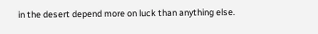in the desert depend more on luck than anything else.